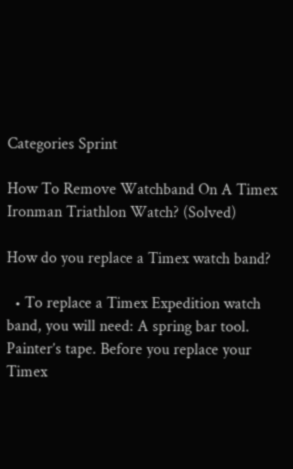Categories Sprint

How To Remove Watchband On A Timex Ironman Triathlon Watch? (Solved)

How do you replace a Timex watch band?

  • To replace a Timex Expedition watch band, you will need: A spring bar tool. Painter’s tape. Before you replace your Timex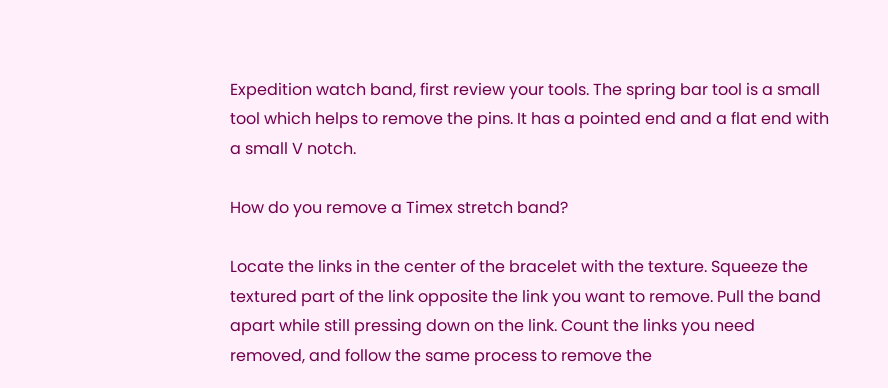Expedition watch band, first review your tools. The spring bar tool is a small tool which helps to remove the pins. It has a pointed end and a flat end with a small V notch.

How do you remove a Timex stretch band?

Locate the links in the center of the bracelet with the texture. Squeeze the textured part of the link opposite the link you want to remove. Pull the band apart while still pressing down on the link. Count the links you need removed, and follow the same process to remove the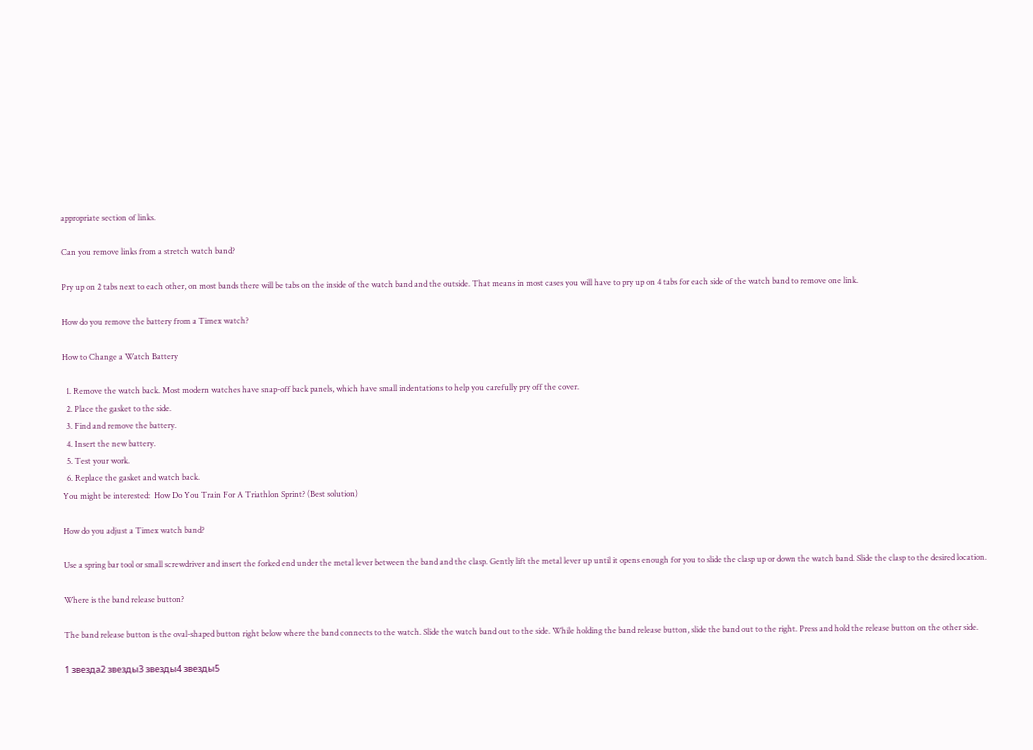appropriate section of links.

Can you remove links from a stretch watch band?

Pry up on 2 tabs next to each other, on most bands there will be tabs on the inside of the watch band and the outside. That means in most cases you will have to pry up on 4 tabs for each side of the watch band to remove one link.

How do you remove the battery from a Timex watch?

How to Change a Watch Battery

  1. Remove the watch back. Most modern watches have snap-off back panels, which have small indentations to help you carefully pry off the cover.
  2. Place the gasket to the side.
  3. Find and remove the battery.
  4. Insert the new battery.
  5. Test your work.
  6. Replace the gasket and watch back.
You might be interested:  How Do You Train For A Triathlon Sprint? (Best solution)

How do you adjust a Timex watch band?

Use a spring bar tool or small screwdriver and insert the forked end under the metal lever between the band and the clasp. Gently lift the metal lever up until it opens enough for you to slide the clasp up or down the watch band. Slide the clasp to the desired location.

Where is the band release button?

The band release button is the oval-shaped button right below where the band connects to the watch. Slide the watch band out to the side. While holding the band release button, slide the band out to the right. Press and hold the release button on the other side.

1 звезда2 звезды3 звезды4 звезды5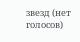звезд (нет голосов)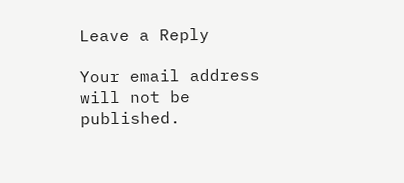Leave a Reply

Your email address will not be published.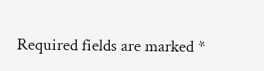Required fields are marked *